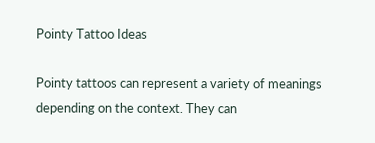Pointy Tattoo Ideas

Pointy tattoos can represent a variety of meanings depending on the context. They can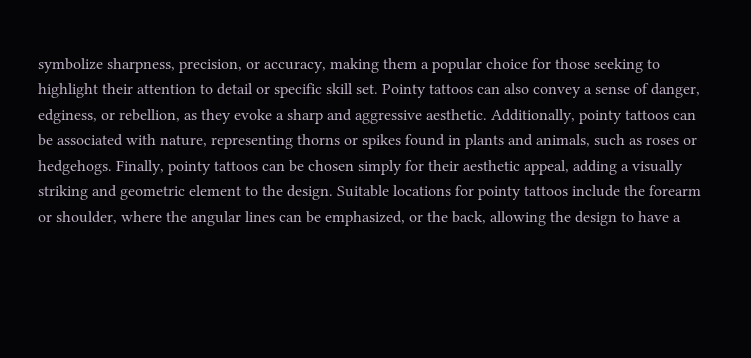symbolize sharpness, precision, or accuracy, making them a popular choice for those seeking to highlight their attention to detail or specific skill set. Pointy tattoos can also convey a sense of danger, edginess, or rebellion, as they evoke a sharp and aggressive aesthetic. Additionally, pointy tattoos can be associated with nature, representing thorns or spikes found in plants and animals, such as roses or hedgehogs. Finally, pointy tattoos can be chosen simply for their aesthetic appeal, adding a visually striking and geometric element to the design. Suitable locations for pointy tattoos include the forearm or shoulder, where the angular lines can be emphasized, or the back, allowing the design to have a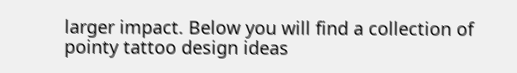larger impact. Below you will find a collection of pointy tattoo design ideas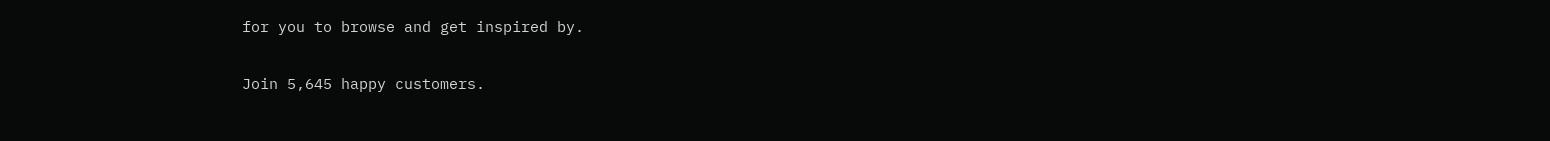for you to browse and get inspired by.

Join 5,645 happy customers.